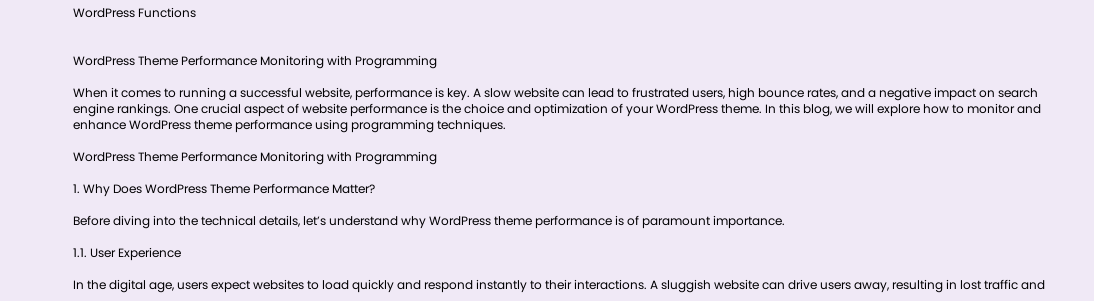WordPress Functions


WordPress Theme Performance Monitoring with Programming

When it comes to running a successful website, performance is key. A slow website can lead to frustrated users, high bounce rates, and a negative impact on search engine rankings. One crucial aspect of website performance is the choice and optimization of your WordPress theme. In this blog, we will explore how to monitor and enhance WordPress theme performance using programming techniques.

WordPress Theme Performance Monitoring with Programming

1. Why Does WordPress Theme Performance Matter?

Before diving into the technical details, let’s understand why WordPress theme performance is of paramount importance.

1.1. User Experience

In the digital age, users expect websites to load quickly and respond instantly to their interactions. A sluggish website can drive users away, resulting in lost traffic and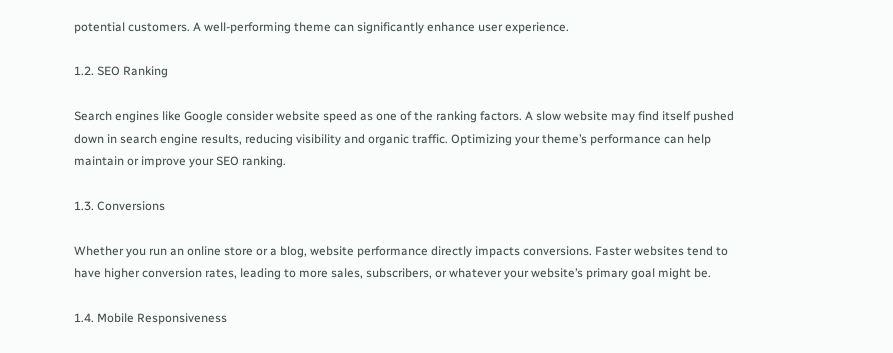potential customers. A well-performing theme can significantly enhance user experience.

1.2. SEO Ranking

Search engines like Google consider website speed as one of the ranking factors. A slow website may find itself pushed down in search engine results, reducing visibility and organic traffic. Optimizing your theme’s performance can help maintain or improve your SEO ranking.

1.3. Conversions

Whether you run an online store or a blog, website performance directly impacts conversions. Faster websites tend to have higher conversion rates, leading to more sales, subscribers, or whatever your website’s primary goal might be.

1.4. Mobile Responsiveness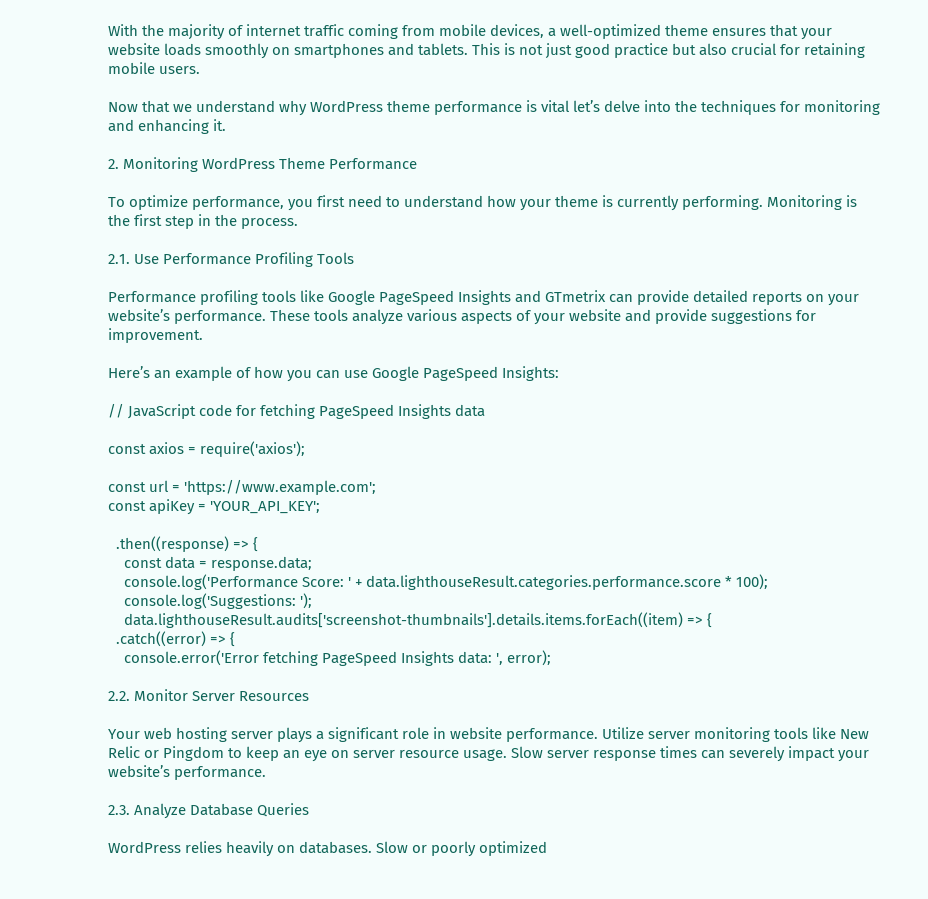With the majority of internet traffic coming from mobile devices, a well-optimized theme ensures that your website loads smoothly on smartphones and tablets. This is not just good practice but also crucial for retaining mobile users.

Now that we understand why WordPress theme performance is vital let’s delve into the techniques for monitoring and enhancing it.

2. Monitoring WordPress Theme Performance

To optimize performance, you first need to understand how your theme is currently performing. Monitoring is the first step in the process.

2.1. Use Performance Profiling Tools

Performance profiling tools like Google PageSpeed Insights and GTmetrix can provide detailed reports on your website’s performance. These tools analyze various aspects of your website and provide suggestions for improvement.

Here’s an example of how you can use Google PageSpeed Insights:

// JavaScript code for fetching PageSpeed Insights data

const axios = require('axios');

const url = 'https://www.example.com';
const apiKey = 'YOUR_API_KEY';

  .then((response) => {
    const data = response.data;
    console.log('Performance Score: ' + data.lighthouseResult.categories.performance.score * 100);
    console.log('Suggestions: ');
    data.lighthouseResult.audits['screenshot-thumbnails'].details.items.forEach((item) => {
  .catch((error) => {
    console.error('Error fetching PageSpeed Insights data: ', error);

2.2. Monitor Server Resources

Your web hosting server plays a significant role in website performance. Utilize server monitoring tools like New Relic or Pingdom to keep an eye on server resource usage. Slow server response times can severely impact your website’s performance.

2.3. Analyze Database Queries

WordPress relies heavily on databases. Slow or poorly optimized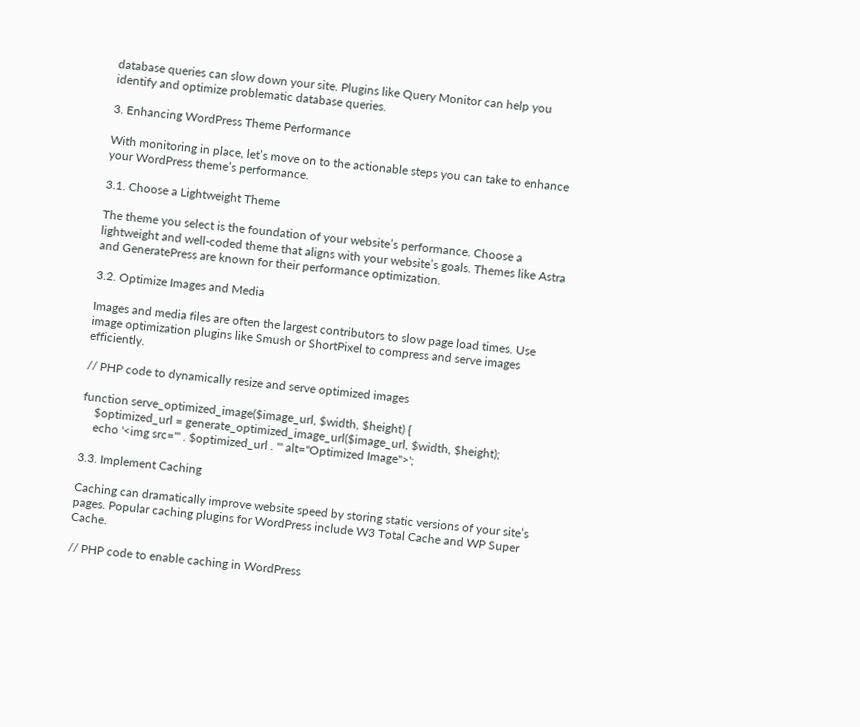database queries can slow down your site. Plugins like Query Monitor can help you identify and optimize problematic database queries.

3. Enhancing WordPress Theme Performance

With monitoring in place, let’s move on to the actionable steps you can take to enhance your WordPress theme’s performance.

3.1. Choose a Lightweight Theme

The theme you select is the foundation of your website’s performance. Choose a lightweight and well-coded theme that aligns with your website’s goals. Themes like Astra and GeneratePress are known for their performance optimization.

3.2. Optimize Images and Media

Images and media files are often the largest contributors to slow page load times. Use image optimization plugins like Smush or ShortPixel to compress and serve images efficiently.

// PHP code to dynamically resize and serve optimized images

function serve_optimized_image($image_url, $width, $height) {
    $optimized_url = generate_optimized_image_url($image_url, $width, $height);
    echo '<img src="' . $optimized_url . '" alt="Optimized Image">';

3.3. Implement Caching

Caching can dramatically improve website speed by storing static versions of your site’s pages. Popular caching plugins for WordPress include W3 Total Cache and WP Super Cache.

// PHP code to enable caching in WordPress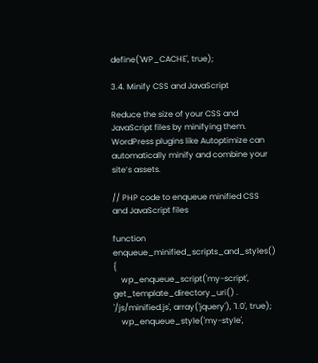define('WP_CACHE', true);

3.4. Minify CSS and JavaScript

Reduce the size of your CSS and JavaScript files by minifying them. WordPress plugins like Autoptimize can automatically minify and combine your site’s assets.

// PHP code to enqueue minified CSS and JavaScript files

function enqueue_minified_scripts_and_styles() {
    wp_enqueue_script('my-script', get_template_directory_uri() . '/js/minified.js', array('jquery'), '1.0', true);
    wp_enqueue_style('my-style',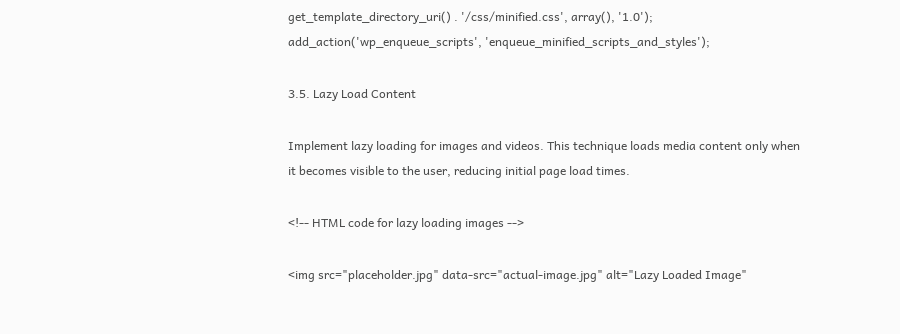get_template_directory_uri() . '/css/minified.css', array(), '1.0');
add_action('wp_enqueue_scripts', 'enqueue_minified_scripts_and_styles');

3.5. Lazy Load Content

Implement lazy loading for images and videos. This technique loads media content only when it becomes visible to the user, reducing initial page load times.

<!-- HTML code for lazy loading images -->

<img src="placeholder.jpg" data-src="actual-image.jpg" alt="Lazy Loaded Image"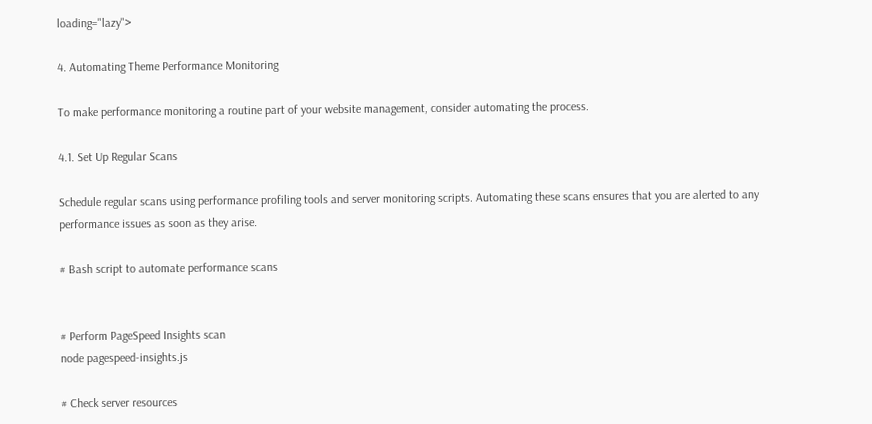loading="lazy">

4. Automating Theme Performance Monitoring

To make performance monitoring a routine part of your website management, consider automating the process.

4.1. Set Up Regular Scans

Schedule regular scans using performance profiling tools and server monitoring scripts. Automating these scans ensures that you are alerted to any performance issues as soon as they arise.

# Bash script to automate performance scans


# Perform PageSpeed Insights scan
node pagespeed-insights.js

# Check server resources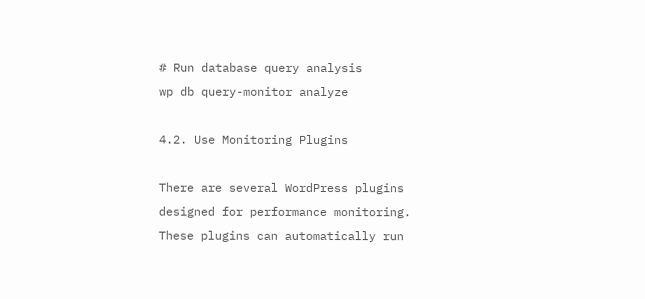# Run database query analysis
wp db query-monitor analyze

4.2. Use Monitoring Plugins

There are several WordPress plugins designed for performance monitoring. These plugins can automatically run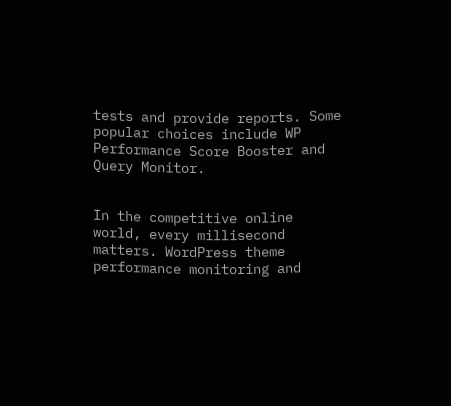tests and provide reports. Some popular choices include WP Performance Score Booster and Query Monitor.


In the competitive online world, every millisecond matters. WordPress theme performance monitoring and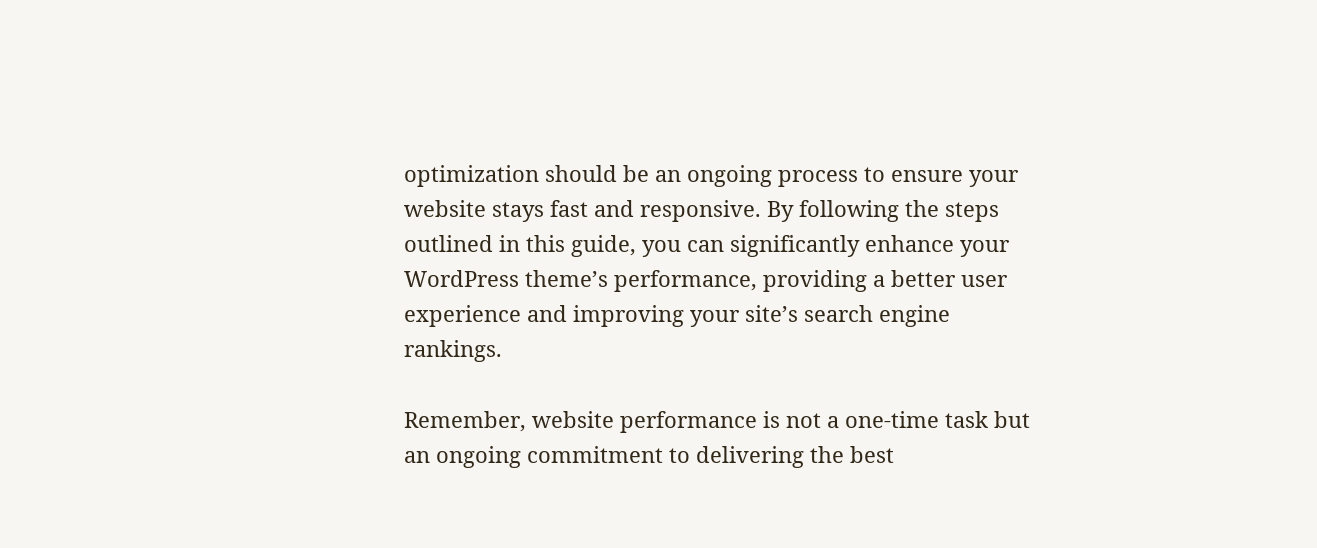optimization should be an ongoing process to ensure your website stays fast and responsive. By following the steps outlined in this guide, you can significantly enhance your WordPress theme’s performance, providing a better user experience and improving your site’s search engine rankings.

Remember, website performance is not a one-time task but an ongoing commitment to delivering the best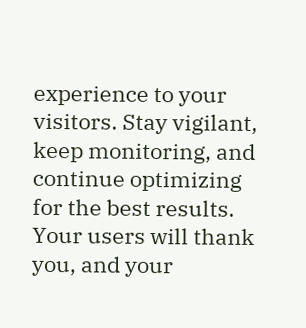experience to your visitors. Stay vigilant, keep monitoring, and continue optimizing for the best results. Your users will thank you, and your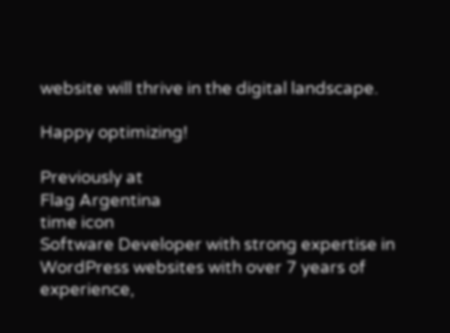website will thrive in the digital landscape.

Happy optimizing!

Previously at
Flag Argentina
time icon
Software Developer with strong expertise in WordPress websites with over 7 years of experience,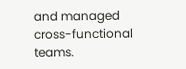and managed cross-functional teams.